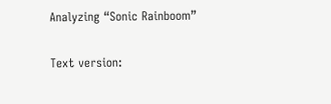Analyzing “Sonic Rainboom”

Text version: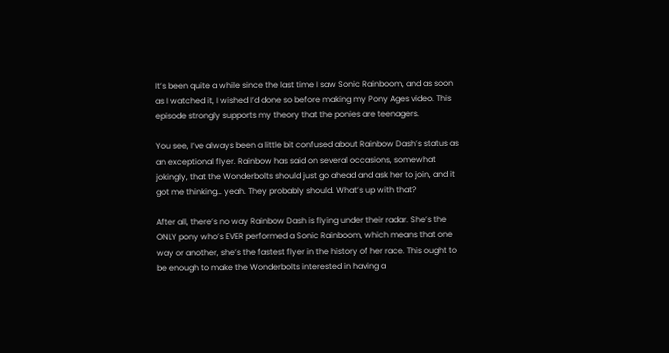It’s been quite a while since the last time I saw Sonic Rainboom, and as soon as I watched it, I wished I’d done so before making my Pony Ages video. This episode strongly supports my theory that the ponies are teenagers.

You see, I’ve always been a little bit confused about Rainbow Dash’s status as an exceptional flyer. Rainbow has said on several occasions, somewhat jokingly, that the Wonderbolts should just go ahead and ask her to join, and it got me thinking… yeah. They probably should. What’s up with that?

After all, there’s no way Rainbow Dash is flying under their radar. She’s the ONLY pony who’s EVER performed a Sonic Rainboom, which means that one way or another, she’s the fastest flyer in the history of her race. This ought to be enough to make the Wonderbolts interested in having a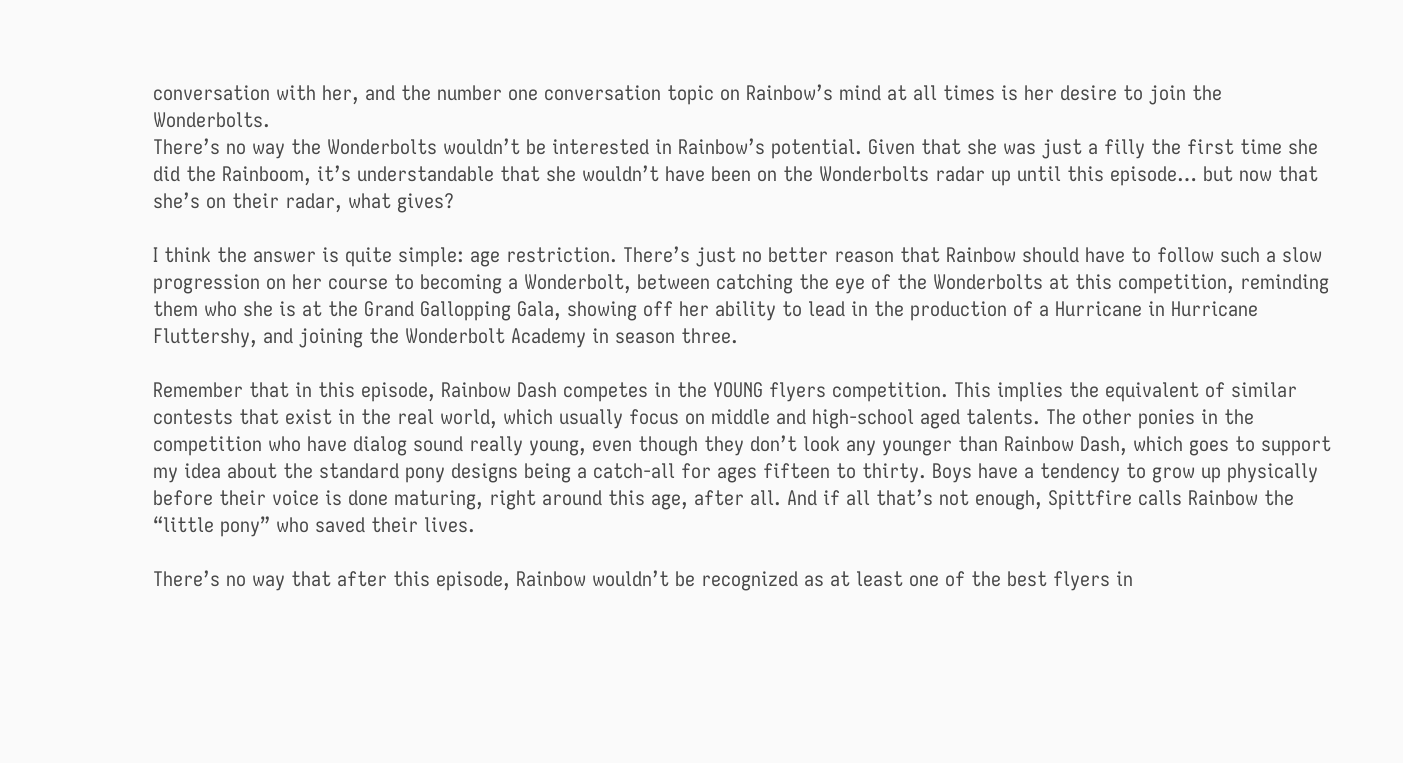conversation with her, and the number one conversation topic on Rainbow’s mind at all times is her desire to join the Wonderbolts.
There’s no way the Wonderbolts wouldn’t be interested in Rainbow’s potential. Given that she was just a filly the first time she did the Rainboom, it’s understandable that she wouldn’t have been on the Wonderbolts radar up until this episode… but now that she’s on their radar, what gives?

I think the answer is quite simple: age restriction. There’s just no better reason that Rainbow should have to follow such a slow progression on her course to becoming a Wonderbolt, between catching the eye of the Wonderbolts at this competition, reminding them who she is at the Grand Gallopping Gala, showing off her ability to lead in the production of a Hurricane in Hurricane Fluttershy, and joining the Wonderbolt Academy in season three.

Remember that in this episode, Rainbow Dash competes in the YOUNG flyers competition. This implies the equivalent of similar contests that exist in the real world, which usually focus on middle and high-school aged talents. The other ponies in the competition who have dialog sound really young, even though they don’t look any younger than Rainbow Dash, which goes to support my idea about the standard pony designs being a catch-all for ages fifteen to thirty. Boys have a tendency to grow up physically before their voice is done maturing, right around this age, after all. And if all that’s not enough, Spittfire calls Rainbow the “little pony” who saved their lives.

There’s no way that after this episode, Rainbow wouldn’t be recognized as at least one of the best flyers in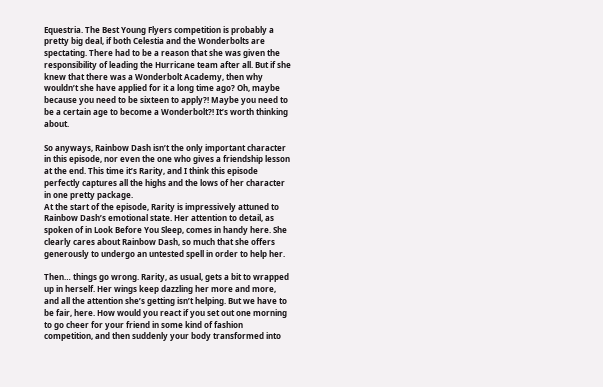Equestria. The Best Young Flyers competition is probably a pretty big deal, if both Celestia and the Wonderbolts are spectating. There had to be a reason that she was given the responsibility of leading the Hurricane team after all. But if she knew that there was a Wonderbolt Academy, then why wouldn’t she have applied for it a long time ago? Oh, maybe because you need to be sixteen to apply?! Maybe you need to be a certain age to become a Wonderbolt?! It’s worth thinking about.

So anyways, Rainbow Dash isn’t the only important character in this episode, nor even the one who gives a friendship lesson at the end. This time it’s Rarity, and I think this episode perfectly captures all the highs and the lows of her character in one pretty package.
At the start of the episode, Rarity is impressively attuned to Rainbow Dash’s emotional state. Her attention to detail, as spoken of in Look Before You Sleep, comes in handy here. She clearly cares about Rainbow Dash, so much that she offers generously to undergo an untested spell in order to help her.

Then… things go wrong. Rarity, as usual, gets a bit to wrapped up in herself. Her wings keep dazzling her more and more, and all the attention she’s getting isn’t helping. But we have to be fair, here. How would you react if you set out one morning to go cheer for your friend in some kind of fashion competition, and then suddenly your body transformed into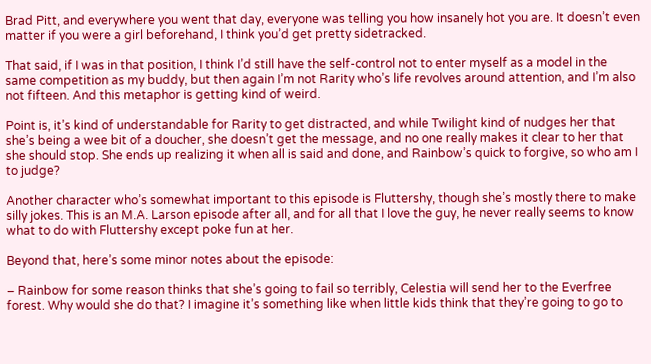Brad Pitt, and everywhere you went that day, everyone was telling you how insanely hot you are. It doesn’t even matter if you were a girl beforehand, I think you’d get pretty sidetracked.

That said, if I was in that position, I think I’d still have the self-control not to enter myself as a model in the same competition as my buddy, but then again I’m not Rarity who’s life revolves around attention, and I’m also not fifteen. And this metaphor is getting kind of weird.

Point is, it’s kind of understandable for Rarity to get distracted, and while Twilight kind of nudges her that she’s being a wee bit of a doucher, she doesn’t get the message, and no one really makes it clear to her that she should stop. She ends up realizing it when all is said and done, and Rainbow’s quick to forgive, so who am I to judge?

Another character who’s somewhat important to this episode is Fluttershy, though she’s mostly there to make silly jokes. This is an M.A. Larson episode after all, and for all that I love the guy, he never really seems to know what to do with Fluttershy except poke fun at her.

Beyond that, here’s some minor notes about the episode:

– Rainbow for some reason thinks that she’s going to fail so terribly, Celestia will send her to the Everfree forest. Why would she do that? I imagine it’s something like when little kids think that they’re going to go to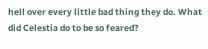hell over every little bad thing they do. What did Celestia do to be so feared?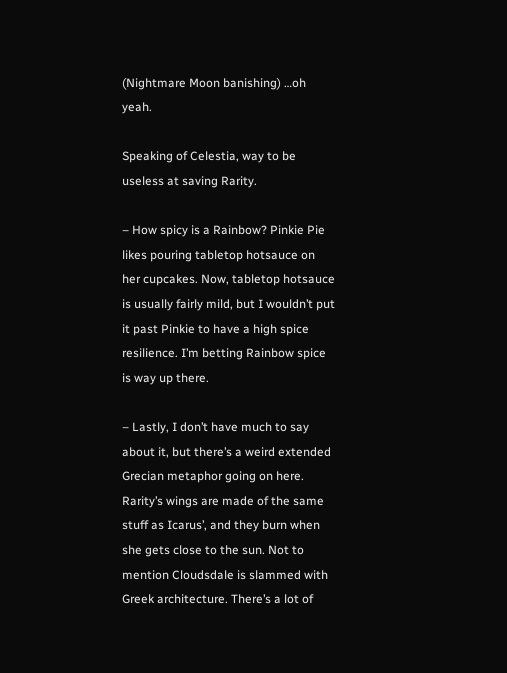(Nightmare Moon banishing) …oh yeah.

Speaking of Celestia, way to be useless at saving Rarity.

– How spicy is a Rainbow? Pinkie Pie likes pouring tabletop hotsauce on her cupcakes. Now, tabletop hotsauce is usually fairly mild, but I wouldn’t put it past Pinkie to have a high spice resilience. I’m betting Rainbow spice is way up there.

– Lastly, I don’t have much to say about it, but there’s a weird extended Grecian metaphor going on here. Rarity’s wings are made of the same stuff as Icarus’, and they burn when she gets close to the sun. Not to mention Cloudsdale is slammed with Greek architecture. There’s a lot of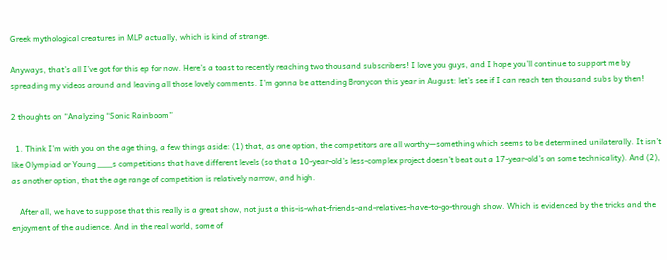Greek mythological creatures in MLP actually, which is kind of strange.

Anyways, that’s all I’ve got for this ep for now. Here’s a toast to recently reaching two thousand subscribers! I love you guys, and I hope you’ll continue to support me by spreading my videos around and leaving all those lovely comments. I’m gonna be attending Bronycon this year in August: let’s see if I can reach ten thousand subs by then!

2 thoughts on “Analyzing “Sonic Rainboom”

  1. Think I’m with you on the age thing, a few things aside: (1) that, as one option, the competitors are all worthy—something which seems to be determined unilaterally. It isn’t like Olympiad or Young ___s competitions that have different levels (so that a 10-year-old’s less-complex project doesn’t beat out a 17-year-old’s on some technicality). And (2), as another option, that the age range of competition is relatively narrow, and high.

    After all, we have to suppose that this really is a great show, not just a this-is-what-friends-and-relatives-have-to-go-through show. Which is evidenced by the tricks and the enjoyment of the audience. And in the real world, some of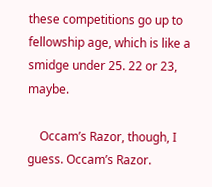these competitions go up to fellowship age, which is like a smidge under 25. 22 or 23, maybe.

    Occam’s Razor, though, I guess. Occam’s Razor.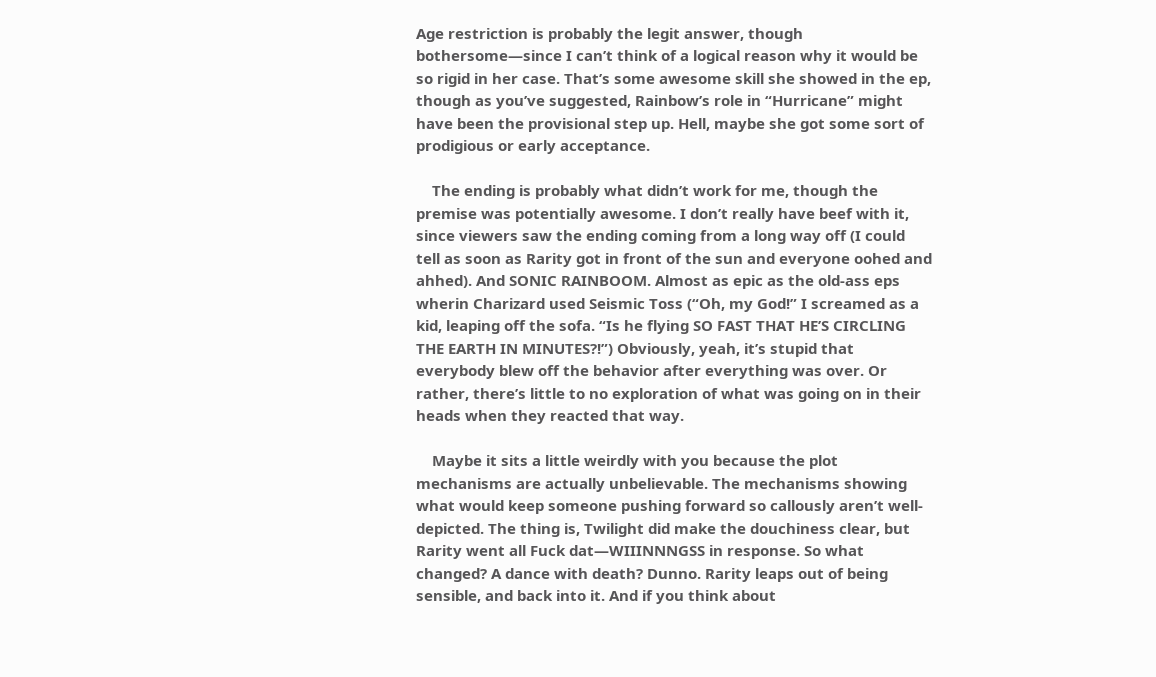Age restriction is probably the legit answer, though bothersome—since I can’t think of a logical reason why it would be so rigid in her case. That’s some awesome skill she showed in the ep, though as you’ve suggested, Rainbow’s role in “Hurricane” might have been the provisional step up. Hell, maybe she got some sort of prodigious or early acceptance.

    The ending is probably what didn’t work for me, though the premise was potentially awesome. I don’t really have beef with it, since viewers saw the ending coming from a long way off (I could tell as soon as Rarity got in front of the sun and everyone oohed and ahhed). And SONIC RAINBOOM. Almost as epic as the old-ass eps wherin Charizard used Seismic Toss (“Oh, my God!” I screamed as a kid, leaping off the sofa. “Is he flying SO FAST THAT HE’S CIRCLING THE EARTH IN MINUTES?!”) Obviously, yeah, it’s stupid that everybody blew off the behavior after everything was over. Or rather, there’s little to no exploration of what was going on in their heads when they reacted that way.

    Maybe it sits a little weirdly with you because the plot mechanisms are actually unbelievable. The mechanisms showing what would keep someone pushing forward so callously aren’t well-depicted. The thing is, Twilight did make the douchiness clear, but Rarity went all Fuck dat—WIIINNNGSS in response. So what changed? A dance with death? Dunno. Rarity leaps out of being sensible, and back into it. And if you think about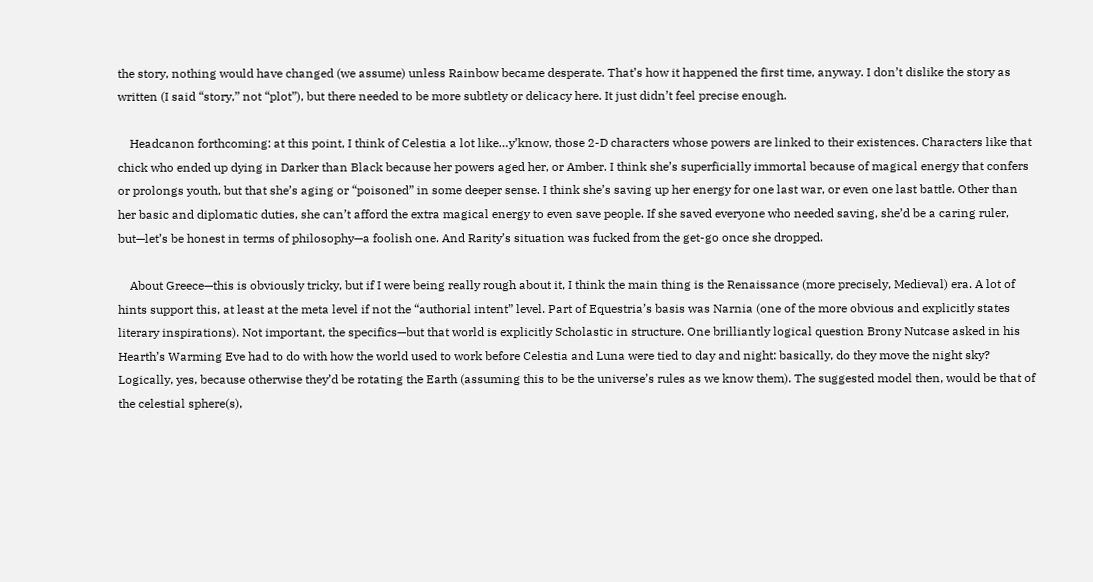the story, nothing would have changed (we assume) unless Rainbow became desperate. That’s how it happened the first time, anyway. I don’t dislike the story as written (I said “story,” not “plot”), but there needed to be more subtlety or delicacy here. It just didn’t feel precise enough.

    Headcanon forthcoming: at this point, I think of Celestia a lot like…y’know, those 2-D characters whose powers are linked to their existences. Characters like that chick who ended up dying in Darker than Black because her powers aged her, or Amber. I think she’s superficially immortal because of magical energy that confers or prolongs youth, but that she’s aging or “poisoned” in some deeper sense. I think she’s saving up her energy for one last war, or even one last battle. Other than her basic and diplomatic duties, she can’t afford the extra magical energy to even save people. If she saved everyone who needed saving, she’d be a caring ruler, but—let’s be honest in terms of philosophy—a foolish one. And Rarity’s situation was fucked from the get-go once she dropped.

    About Greece—this is obviously tricky, but if I were being really rough about it, I think the main thing is the Renaissance (more precisely, Medieval) era. A lot of hints support this, at least at the meta level if not the “authorial intent” level. Part of Equestria’s basis was Narnia (one of the more obvious and explicitly states literary inspirations). Not important, the specifics—but that world is explicitly Scholastic in structure. One brilliantly logical question Brony Nutcase asked in his Hearth’s Warming Eve had to do with how the world used to work before Celestia and Luna were tied to day and night: basically, do they move the night sky? Logically, yes, because otherwise they’d be rotating the Earth (assuming this to be the universe’s rules as we know them). The suggested model then, would be that of the celestial sphere(s),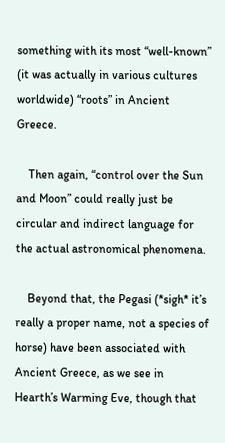something with its most “well-known” (it was actually in various cultures worldwide) “roots” in Ancient Greece.

    Then again, “control over the Sun and Moon” could really just be circular and indirect language for the actual astronomical phenomena.

    Beyond that, the Pegasi (*sigh* it’s really a proper name, not a species of horse) have been associated with Ancient Greece, as we see in Hearth’s Warming Eve, though that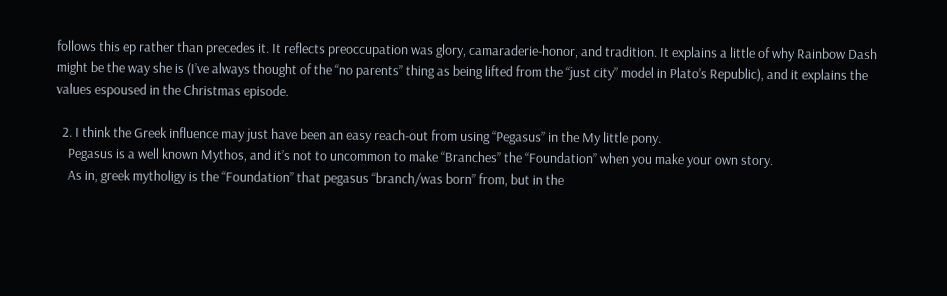follows this ep rather than precedes it. It reflects preoccupation was glory, camaraderie-honor, and tradition. It explains a little of why Rainbow Dash might be the way she is (I’ve always thought of the “no parents” thing as being lifted from the “just city” model in Plato’s Republic), and it explains the values espoused in the Christmas episode.

  2. I think the Greek influence may just have been an easy reach-out from using “Pegasus” in the My little pony.
    Pegasus is a well known Mythos, and it’s not to uncommon to make “Branches” the “Foundation” when you make your own story.
    As in, greek mytholigy is the “Foundation” that pegasus “branch/was born” from, but in the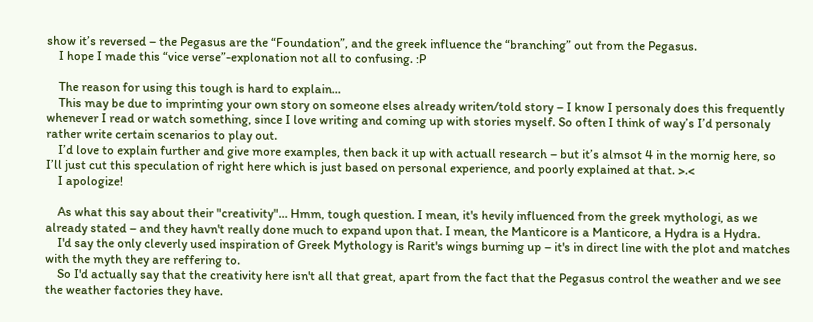show it’s reversed – the Pegasus are the “Foundation”, and the greek influence the “branching” out from the Pegasus.
    I hope I made this “vice verse”-explonation not all to confusing. :P

    The reason for using this tough is hard to explain…
    This may be due to imprinting your own story on someone elses already writen/told story – I know I personaly does this frequently whenever I read or watch something, since I love writing and coming up with stories myself. So often I think of way’s I’d personaly rather write certain scenarios to play out.
    I’d love to explain further and give more examples, then back it up with actuall research – but it’s almsot 4 in the mornig here, so I’ll just cut this speculation of right here which is just based on personal experience, and poorly explained at that. >.<
    I apologize!

    As what this say about their "creativity"… Hmm, tough question. I mean, it's hevily influenced from the greek mythologi, as we already stated – and they havn't really done much to expand upon that. I mean, the Manticore is a Manticore, a Hydra is a Hydra.
    I'd say the only cleverly used inspiration of Greek Mythology is Rarit's wings burning up – it's in direct line with the plot and matches with the myth they are reffering to.
    So I'd actually say that the creativity here isn't all that great, apart from the fact that the Pegasus control the weather and we see the weather factories they have.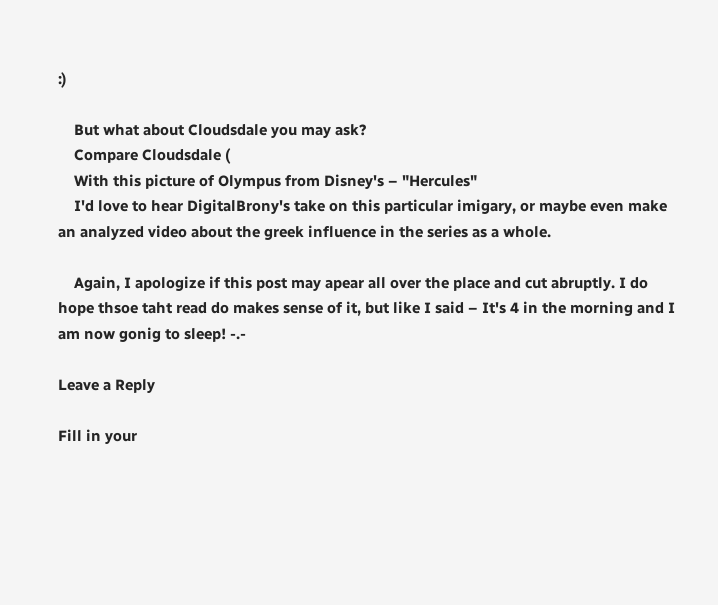:)

    But what about Cloudsdale you may ask?
    Compare Cloudsdale (
    With this picture of Olympus from Disney's – "Hercules"
    I'd love to hear DigitalBrony's take on this particular imigary, or maybe even make an analyzed video about the greek influence in the series as a whole.

    Again, I apologize if this post may apear all over the place and cut abruptly. I do hope thsoe taht read do makes sense of it, but like I said – It's 4 in the morning and I am now gonig to sleep! -.-

Leave a Reply

Fill in your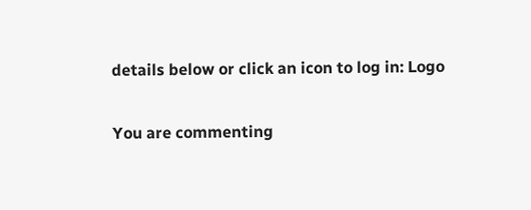details below or click an icon to log in: Logo

You are commenting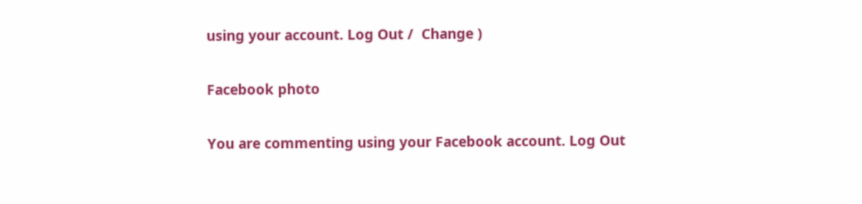using your account. Log Out /  Change )

Facebook photo

You are commenting using your Facebook account. Log Out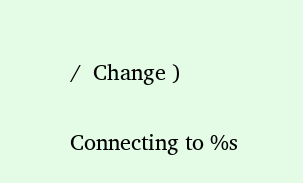/  Change )

Connecting to %s